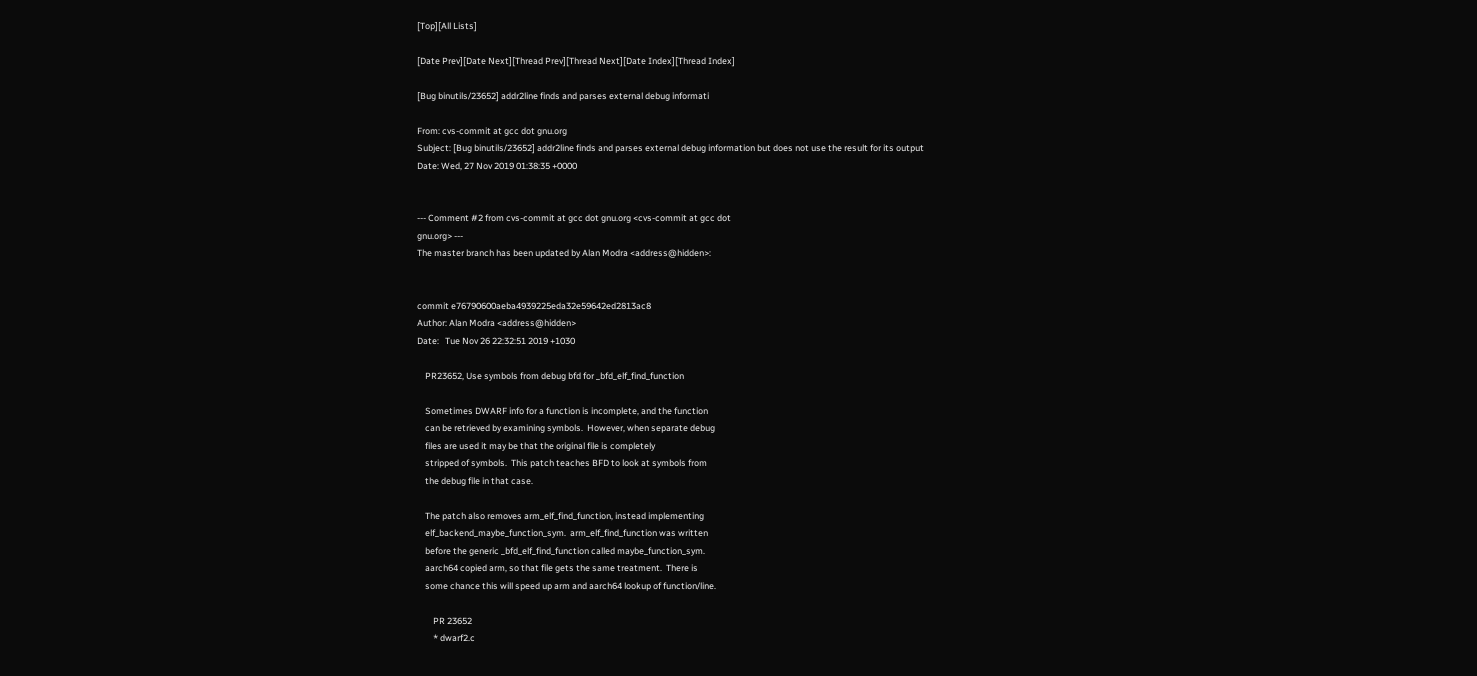[Top][All Lists]

[Date Prev][Date Next][Thread Prev][Thread Next][Date Index][Thread Index]

[Bug binutils/23652] addr2line finds and parses external debug informati

From: cvs-commit at gcc dot gnu.org
Subject: [Bug binutils/23652] addr2line finds and parses external debug information but does not use the result for its output
Date: Wed, 27 Nov 2019 01:38:35 +0000


--- Comment #2 from cvs-commit at gcc dot gnu.org <cvs-commit at gcc dot
gnu.org> ---
The master branch has been updated by Alan Modra <address@hidden>:


commit e76790600aeba4939225eda32e59642ed2813ac8
Author: Alan Modra <address@hidden>
Date:   Tue Nov 26 22:32:51 2019 +1030

    PR23652, Use symbols from debug bfd for _bfd_elf_find_function

    Sometimes DWARF info for a function is incomplete, and the function
    can be retrieved by examining symbols.  However, when separate debug
    files are used it may be that the original file is completely
    stripped of symbols.  This patch teaches BFD to look at symbols from
    the debug file in that case.

    The patch also removes arm_elf_find_function, instead implementing
    elf_backend_maybe_function_sym.  arm_elf_find_function was written
    before the generic _bfd_elf_find_function called maybe_function_sym.
    aarch64 copied arm, so that file gets the same treatment.  There is
    some chance this will speed up arm and aarch64 lookup of function/line.

        PR 23652
        * dwarf2.c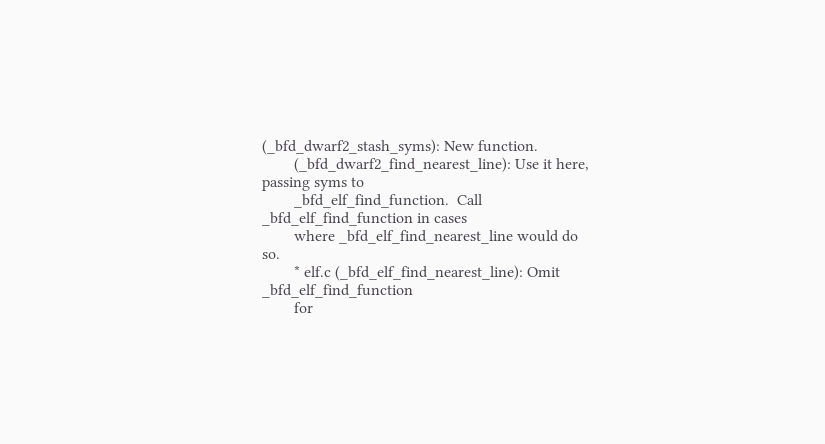(_bfd_dwarf2_stash_syms): New function.
        (_bfd_dwarf2_find_nearest_line): Use it here, passing syms to
        _bfd_elf_find_function.  Call _bfd_elf_find_function in cases
        where _bfd_elf_find_nearest_line would do so.
        * elf.c (_bfd_elf_find_nearest_line): Omit _bfd_elf_find_function
        for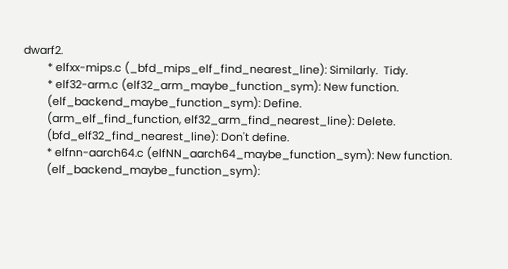dwarf2.
        * elfxx-mips.c (_bfd_mips_elf_find_nearest_line): Similarly.  Tidy.
        * elf32-arm.c (elf32_arm_maybe_function_sym): New function.
        (elf_backend_maybe_function_sym): Define.
        (arm_elf_find_function, elf32_arm_find_nearest_line): Delete.
        (bfd_elf32_find_nearest_line): Don't define.
        * elfnn-aarch64.c (elfNN_aarch64_maybe_function_sym): New function.
        (elf_backend_maybe_function_sym):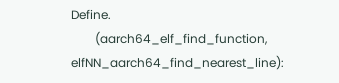Define.
        (aarch64_elf_find_function, elfNN_aarch64_find_nearest_line):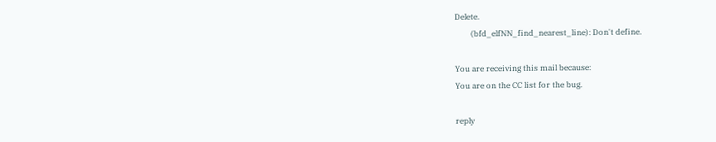Delete.
        (bfd_elfNN_find_nearest_line): Don't define.

You are receiving this mail because:
You are on the CC list for the bug.

reply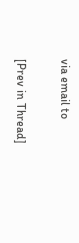via email to

[Prev in Thread]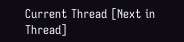Current Thread [Next in Thread]